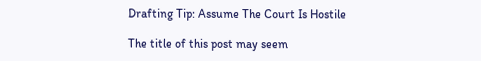Drafting Tip: Assume The Court Is Hostile

The title of this post may seem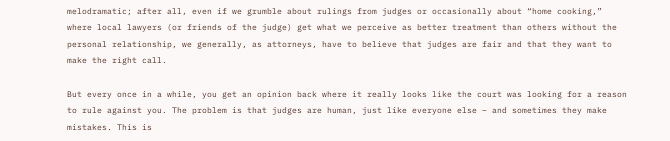melodramatic; after all, even if we grumble about rulings from judges or occasionally about “home cooking,” where local lawyers (or friends of the judge) get what we perceive as better treatment than others without the personal relationship, we generally, as attorneys, have to believe that judges are fair and that they want to make the right call.

But every once in a while, you get an opinion back where it really looks like the court was looking for a reason to rule against you. The problem is that judges are human, just like everyone else – and sometimes they make mistakes. This is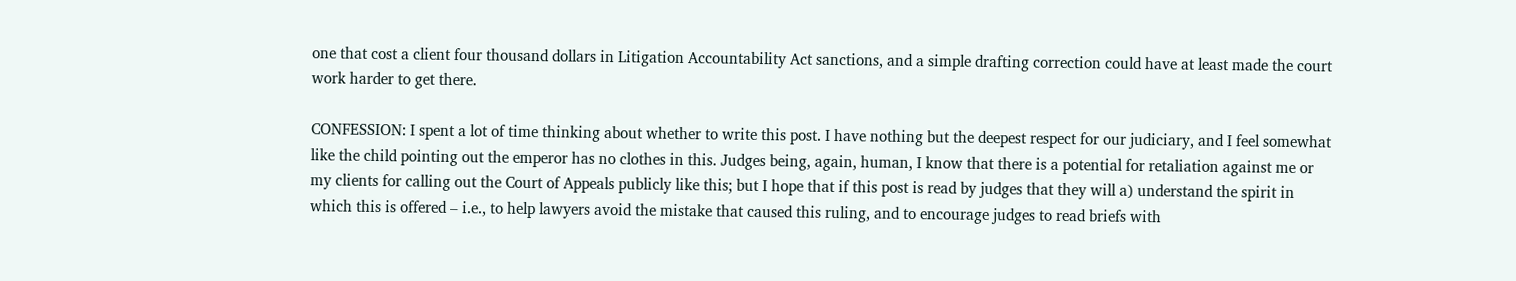one that cost a client four thousand dollars in Litigation Accountability Act sanctions, and a simple drafting correction could have at least made the court work harder to get there.

CONFESSION: I spent a lot of time thinking about whether to write this post. I have nothing but the deepest respect for our judiciary, and I feel somewhat like the child pointing out the emperor has no clothes in this. Judges being, again, human, I know that there is a potential for retaliation against me or my clients for calling out the Court of Appeals publicly like this; but I hope that if this post is read by judges that they will a) understand the spirit in which this is offered – i.e., to help lawyers avoid the mistake that caused this ruling, and to encourage judges to read briefs with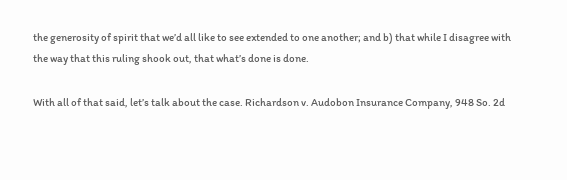the generosity of spirit that we’d all like to see extended to one another; and b) that while I disagree with the way that this ruling shook out, that what’s done is done.

With all of that said, let’s talk about the case. Richardson v. Audobon Insurance Company, 948 So. 2d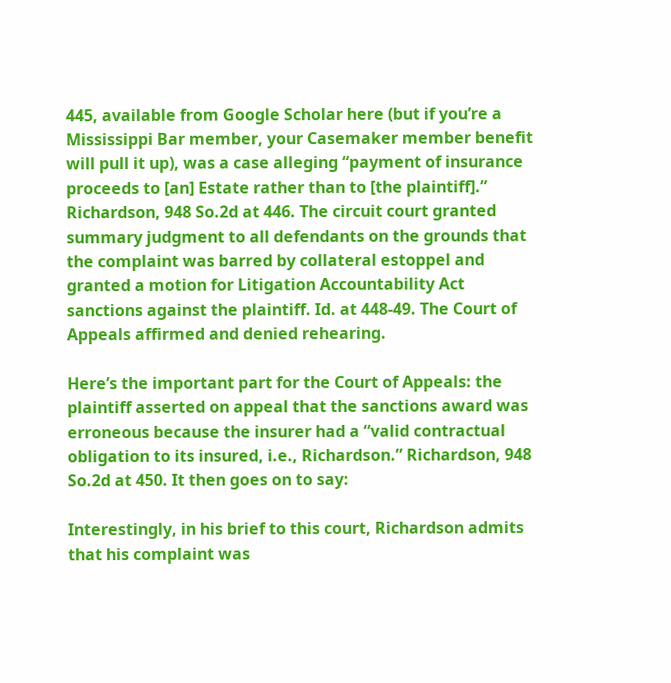445, available from Google Scholar here (but if you’re a Mississippi Bar member, your Casemaker member benefit will pull it up), was a case alleging “payment of insurance proceeds to [an] Estate rather than to [the plaintiff].” Richardson, 948 So.2d at 446. The circuit court granted summary judgment to all defendants on the grounds that the complaint was barred by collateral estoppel and granted a motion for Litigation Accountability Act sanctions against the plaintiff. Id. at 448-49. The Court of Appeals affirmed and denied rehearing.

Here’s the important part for the Court of Appeals: the plaintiff asserted on appeal that the sanctions award was erroneous because the insurer had a “valid contractual obligation to its insured, i.e., Richardson.” Richardson, 948 So.2d at 450. It then goes on to say:

Interestingly, in his brief to this court, Richardson admits that his complaint was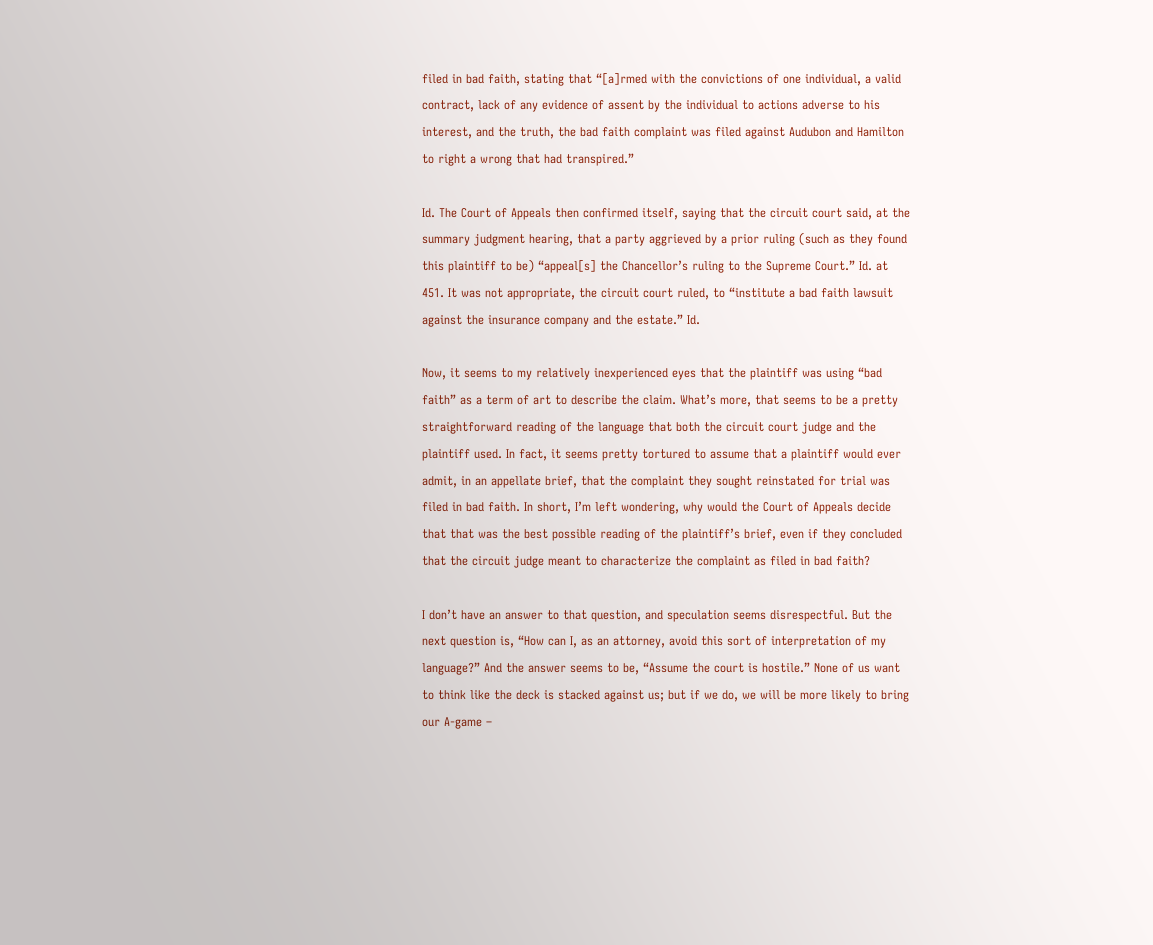filed in bad faith, stating that “[a]rmed with the convictions of one individual, a valid contract, lack of any evidence of assent by the individual to actions adverse to his interest, and the truth, the bad faith complaint was filed against Audubon and Hamilton to right a wrong that had transpired.”

Id. The Court of Appeals then confirmed itself, saying that the circuit court said, at the summary judgment hearing, that a party aggrieved by a prior ruling (such as they found this plaintiff to be) “appeal[s] the Chancellor’s ruling to the Supreme Court.” Id. at 451. It was not appropriate, the circuit court ruled, to “institute a bad faith lawsuit against the insurance company and the estate.” Id.

Now, it seems to my relatively inexperienced eyes that the plaintiff was using “bad faith” as a term of art to describe the claim. What’s more, that seems to be a pretty straightforward reading of the language that both the circuit court judge and the plaintiff used. In fact, it seems pretty tortured to assume that a plaintiff would ever admit, in an appellate brief, that the complaint they sought reinstated for trial was filed in bad faith. In short, I’m left wondering, why would the Court of Appeals decide that that was the best possible reading of the plaintiff’s brief, even if they concluded that the circuit judge meant to characterize the complaint as filed in bad faith?

I don’t have an answer to that question, and speculation seems disrespectful. But the next question is, “How can I, as an attorney, avoid this sort of interpretation of my language?” And the answer seems to be, “Assume the court is hostile.” None of us want to think like the deck is stacked against us; but if we do, we will be more likely to bring our A-game –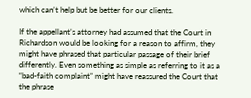which can’t help but be better for our clients.

If the appellant’s attorney had assumed that the Court in Richardson would be looking for a reason to affirm, they might have phrased that particular passage of their brief differently. Even something as simple as referring to it as a “bad-faith complaint” might have reassured the Court that the phrase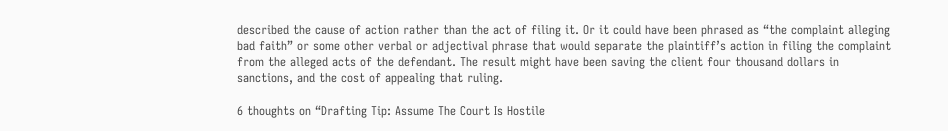described the cause of action rather than the act of filing it. Or it could have been phrased as “the complaint alleging bad faith” or some other verbal or adjectival phrase that would separate the plaintiff’s action in filing the complaint from the alleged acts of the defendant. The result might have been saving the client four thousand dollars in sanctions, and the cost of appealing that ruling.

6 thoughts on “Drafting Tip: Assume The Court Is Hostile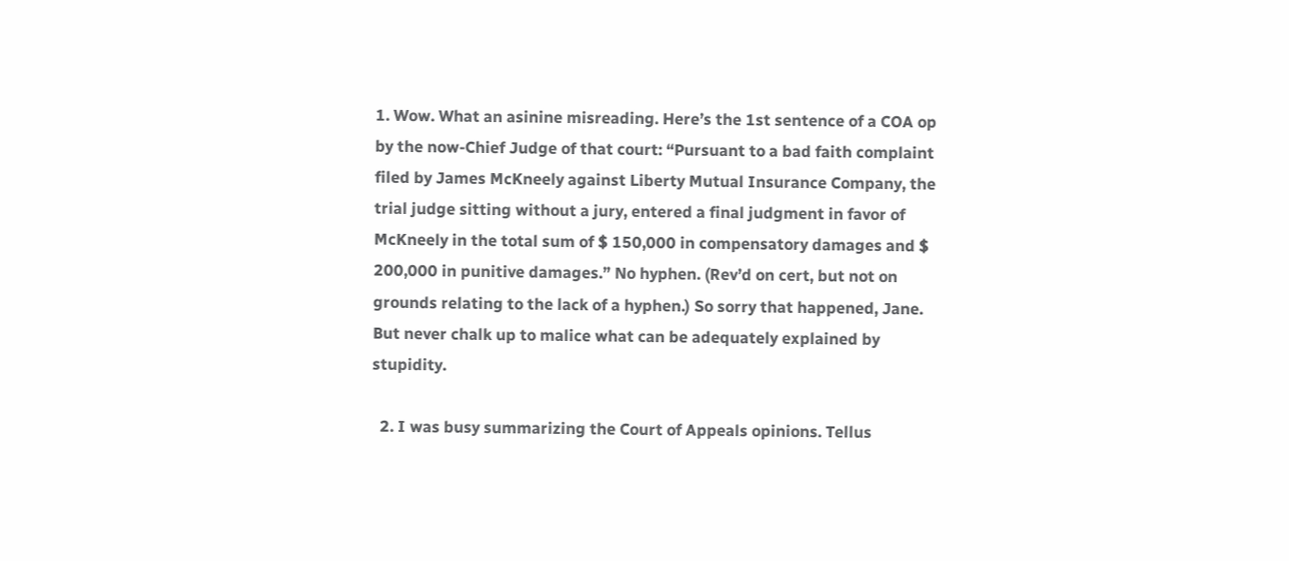1. Wow. What an asinine misreading. Here’s the 1st sentence of a COA op by the now-Chief Judge of that court: “Pursuant to a bad faith complaint filed by James McKneely against Liberty Mutual Insurance Company, the trial judge sitting without a jury, entered a final judgment in favor of McKneely in the total sum of $ 150,000 in compensatory damages and $ 200,000 in punitive damages.” No hyphen. (Rev’d on cert, but not on grounds relating to the lack of a hyphen.) So sorry that happened, Jane. But never chalk up to malice what can be adequately explained by stupidity.

  2. I was busy summarizing the Court of Appeals opinions. Tellus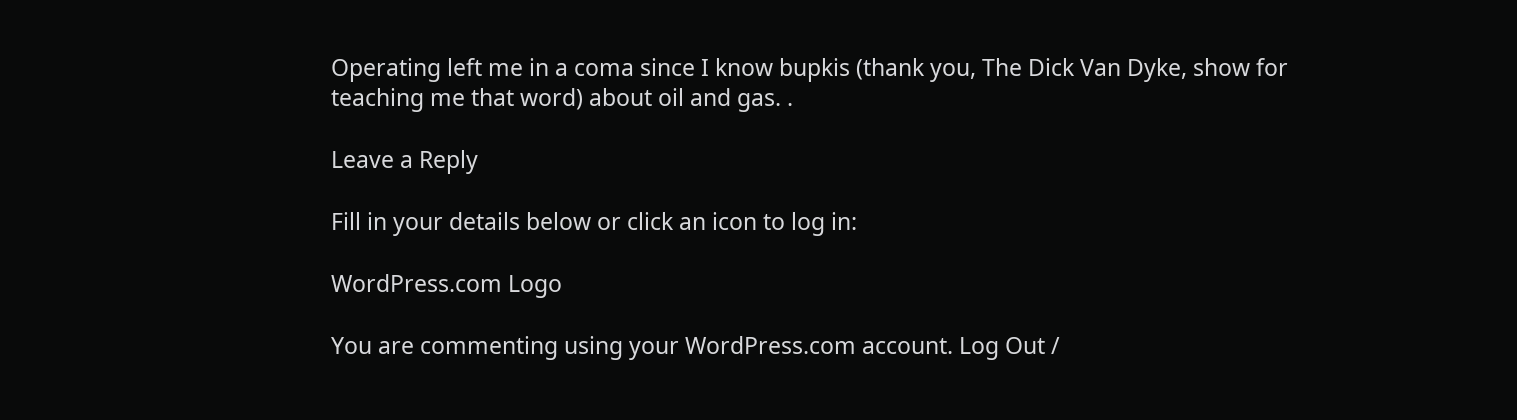Operating left me in a coma since I know bupkis (thank you, The Dick Van Dyke, show for teaching me that word) about oil and gas. .

Leave a Reply

Fill in your details below or click an icon to log in:

WordPress.com Logo

You are commenting using your WordPress.com account. Log Out /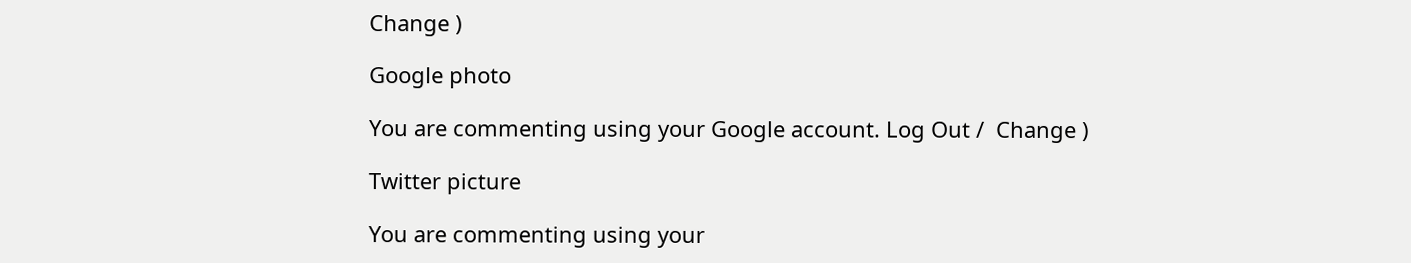Change )

Google photo

You are commenting using your Google account. Log Out /  Change )

Twitter picture

You are commenting using your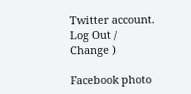Twitter account. Log Out /  Change )

Facebook photo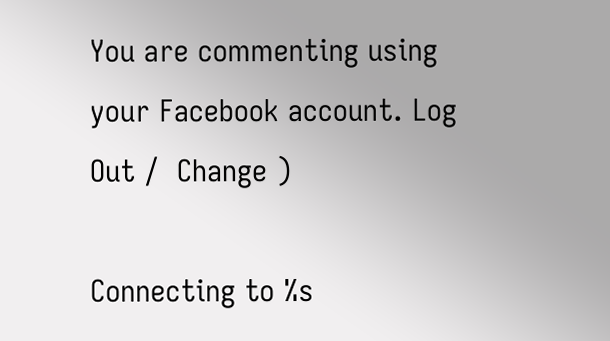You are commenting using your Facebook account. Log Out /  Change )

Connecting to %s